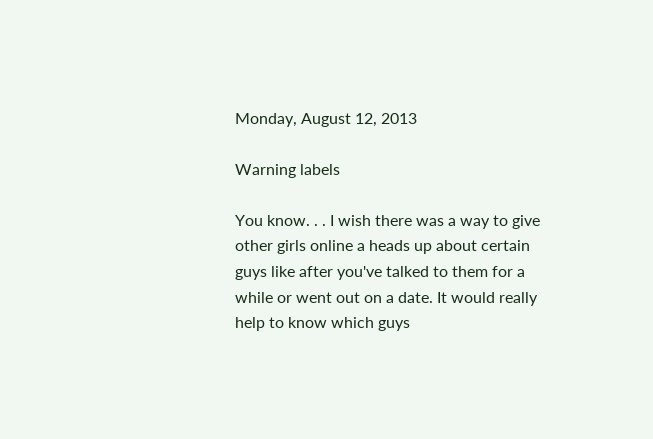Monday, August 12, 2013

Warning labels

You know. . . I wish there was a way to give other girls online a heads up about certain guys like after you've talked to them for a while or went out on a date. It would really help to know which guys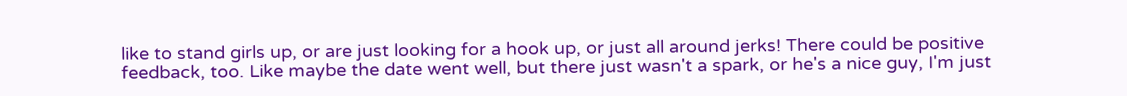like to stand girls up, or are just looking for a hook up, or just all around jerks! There could be positive feedback, too. Like maybe the date went well, but there just wasn't a spark, or he's a nice guy, I'm just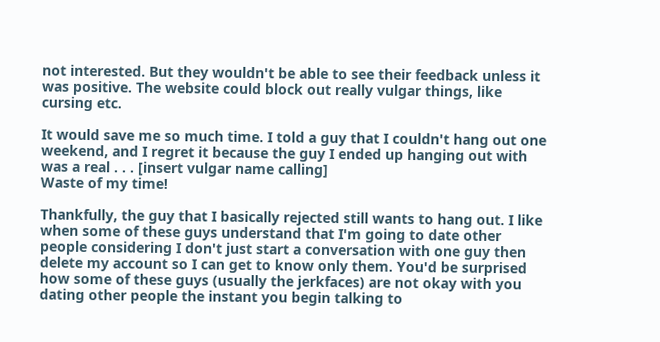not interested. But they wouldn't be able to see their feedback unless it was positive. The website could block out really vulgar things, like cursing etc.

It would save me so much time. I told a guy that I couldn't hang out one weekend, and I regret it because the guy I ended up hanging out with was a real . . . [insert vulgar name calling]
Waste of my time!

Thankfully, the guy that I basically rejected still wants to hang out. I like when some of these guys understand that I'm going to date other people considering I don't just start a conversation with one guy then delete my account so I can get to know only them. You'd be surprised how some of these guys (usually the jerkfaces) are not okay with you dating other people the instant you begin talking to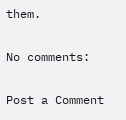them.

No comments:

Post a Comment